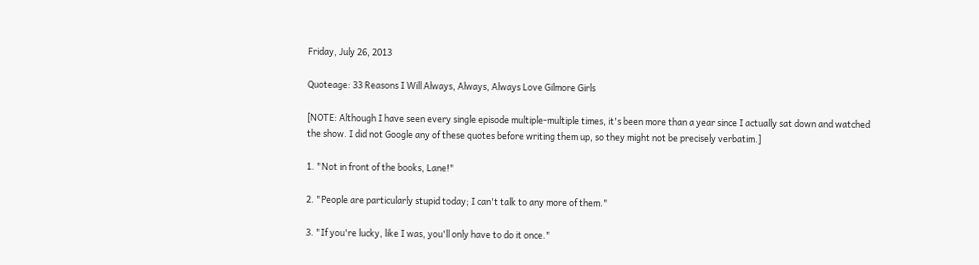Friday, July 26, 2013

Quoteage: 33 Reasons I Will Always, Always, Always Love Gilmore Girls

[NOTE: Although I have seen every single episode multiple-multiple times, it's been more than a year since I actually sat down and watched the show. I did not Google any of these quotes before writing them up, so they might not be precisely verbatim.]

1. "Not in front of the books, Lane!"

2. "People are particularly stupid today; I can't talk to any more of them."

3. "If you're lucky, like I was, you'll only have to do it once."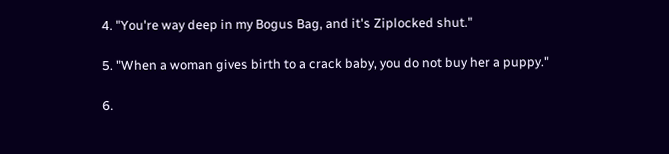4. "You're way deep in my Bogus Bag, and it's Ziplocked shut."

5. "When a woman gives birth to a crack baby, you do not buy her a puppy."

6.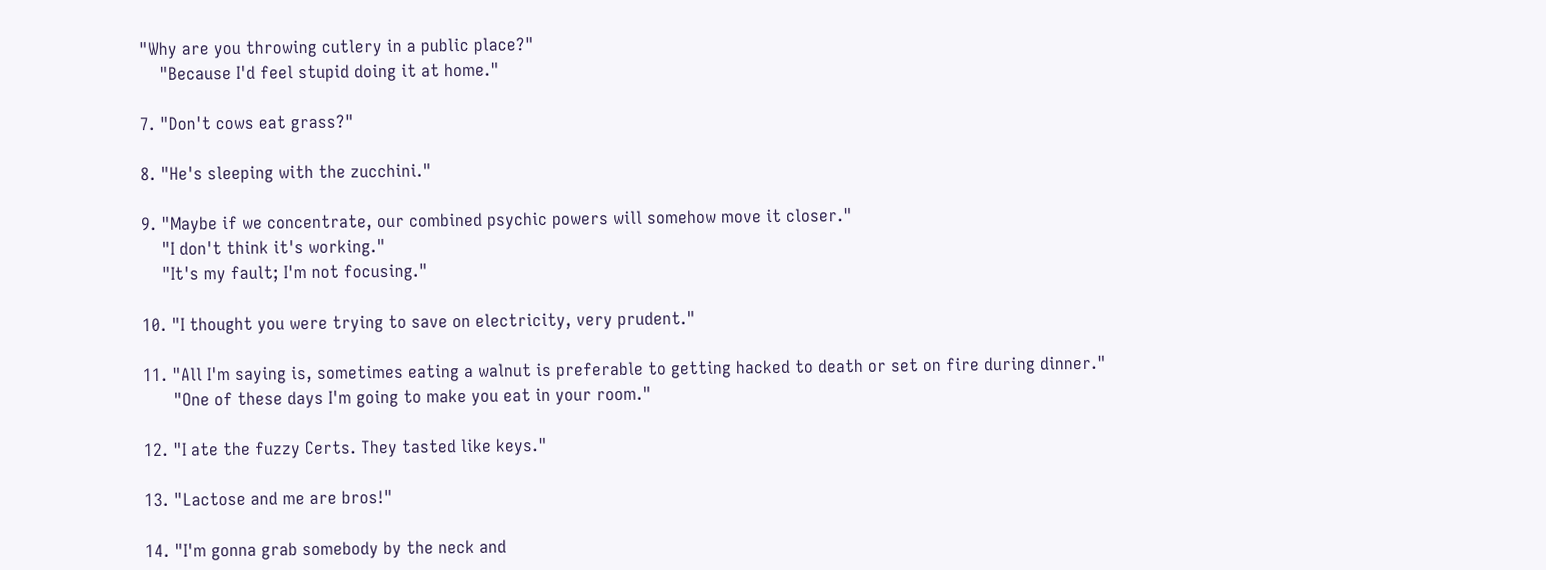"Why are you throwing cutlery in a public place?"
    "Because I'd feel stupid doing it at home."

7. "Don't cows eat grass?"

8. "He's sleeping with the zucchini."

9. "Maybe if we concentrate, our combined psychic powers will somehow move it closer."
    "I don't think it's working."
    "It's my fault; I'm not focusing."

10. "I thought you were trying to save on electricity, very prudent."

11. "All I'm saying is, sometimes eating a walnut is preferable to getting hacked to death or set on fire during dinner."
      "One of these days I'm going to make you eat in your room."

12. "I ate the fuzzy Certs. They tasted like keys."

13. "Lactose and me are bros!"

14. "I'm gonna grab somebody by the neck and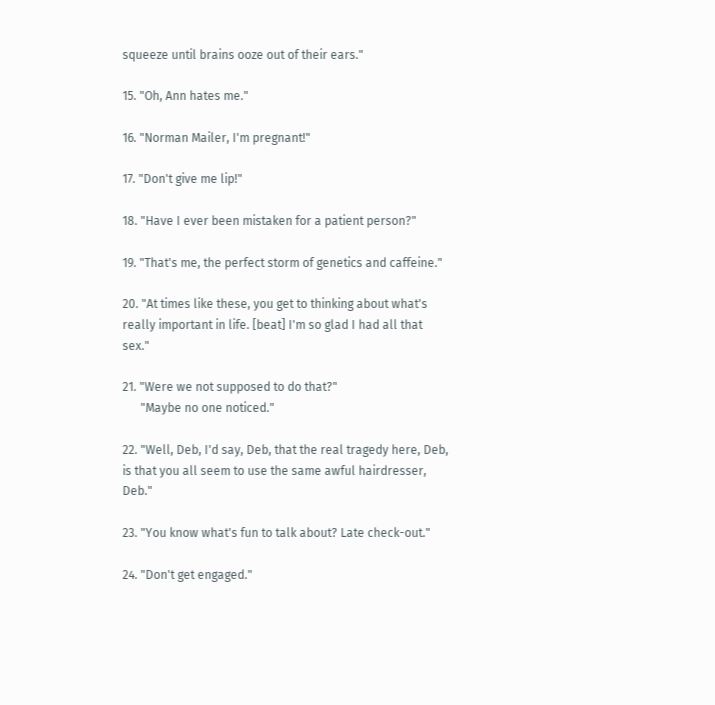squeeze until brains ooze out of their ears."

15. "Oh, Ann hates me."

16. "Norman Mailer, I'm pregnant!"

17. "Don't give me lip!"

18. "Have I ever been mistaken for a patient person?"

19. "That's me, the perfect storm of genetics and caffeine."

20. "At times like these, you get to thinking about what's really important in life. [beat] I'm so glad I had all that sex."

21. "Were we not supposed to do that?"
      "Maybe no one noticed."

22. "Well, Deb, I'd say, Deb, that the real tragedy here, Deb, is that you all seem to use the same awful hairdresser, Deb."

23. "You know what's fun to talk about? Late check-out."

24. "Don't get engaged."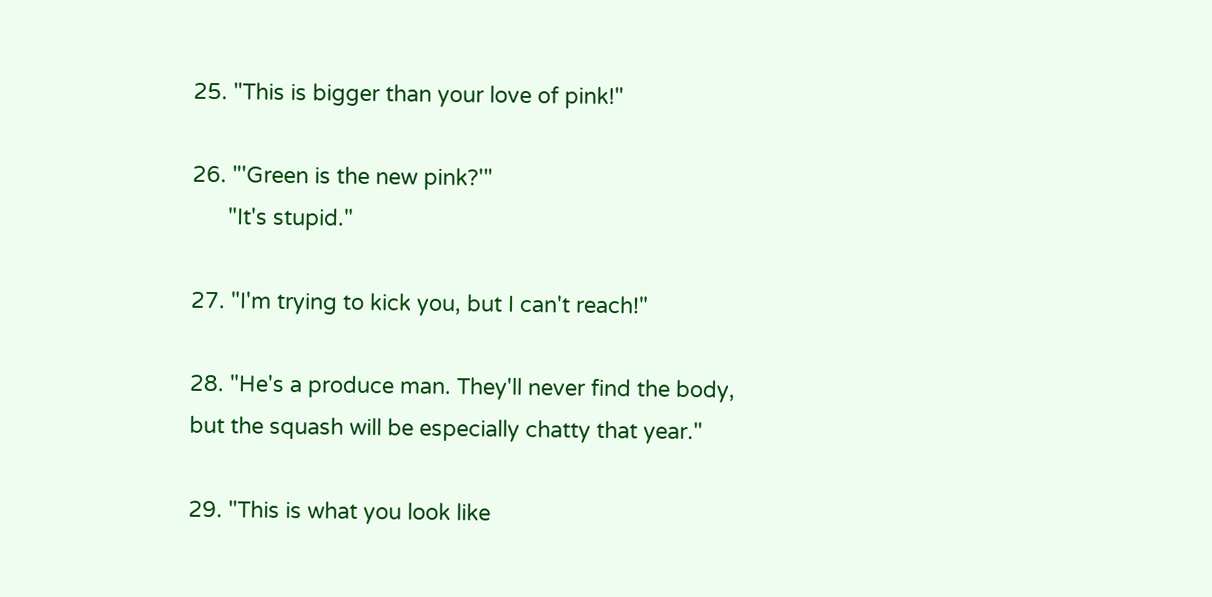25. "This is bigger than your love of pink!"

26. "'Green is the new pink?'"
      "It's stupid."

27. "I'm trying to kick you, but I can't reach!"

28. "He's a produce man. They'll never find the body, but the squash will be especially chatty that year."

29. "This is what you look like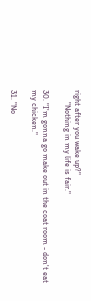right after you wake up?"
      "Nothing in my life is fair."

30. "I'm gonna go make out in the coat room - don't eat my chicken."

31. "No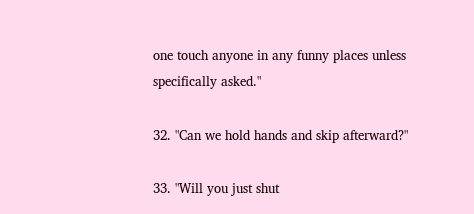one touch anyone in any funny places unless specifically asked."

32. "Can we hold hands and skip afterward?"

33. "Will you just shut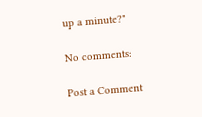up a minute?"

No comments:

Post a Comment